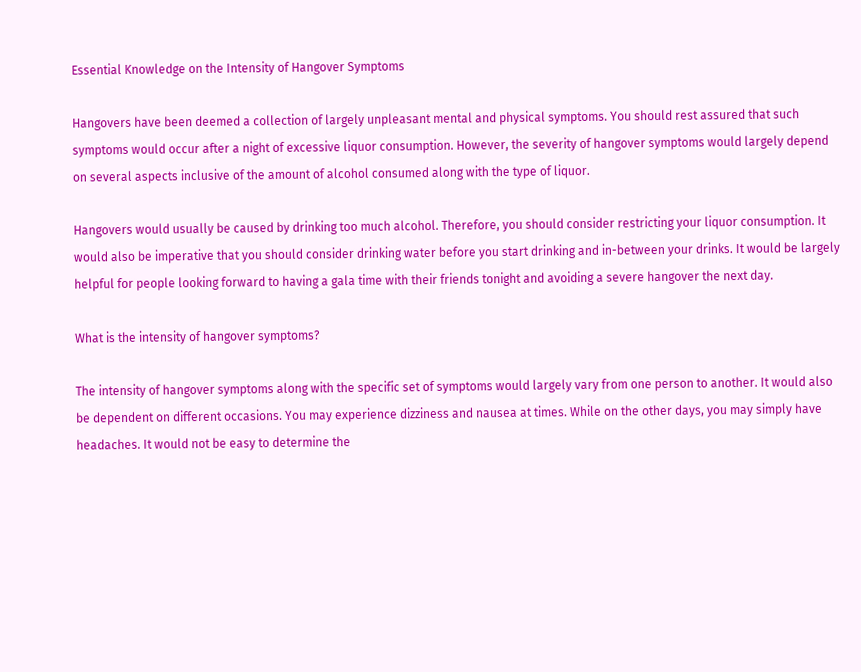Essential Knowledge on the Intensity of Hangover Symptoms

Hangovers have been deemed a collection of largely unpleasant mental and physical symptoms. You should rest assured that such symptoms would occur after a night of excessive liquor consumption. However, the severity of hangover symptoms would largely depend on several aspects inclusive of the amount of alcohol consumed along with the type of liquor.

Hangovers would usually be caused by drinking too much alcohol. Therefore, you should consider restricting your liquor consumption. It would also be imperative that you should consider drinking water before you start drinking and in-between your drinks. It would be largely helpful for people looking forward to having a gala time with their friends tonight and avoiding a severe hangover the next day.

What is the intensity of hangover symptoms?

The intensity of hangover symptoms along with the specific set of symptoms would largely vary from one person to another. It would also be dependent on different occasions. You may experience dizziness and nausea at times. While on the other days, you may simply have headaches. It would not be easy to determine the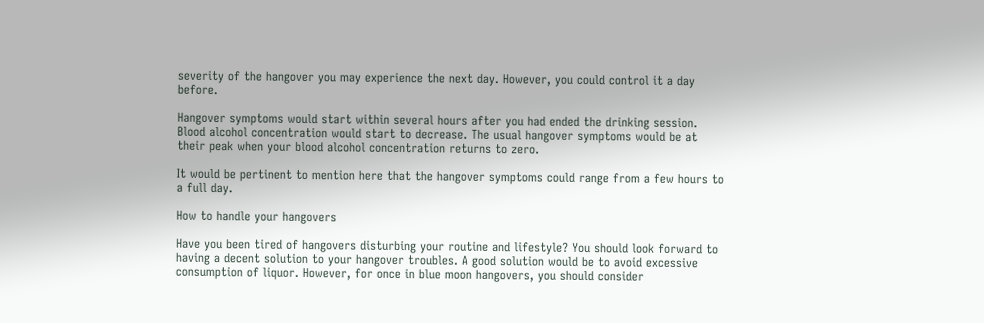severity of the hangover you may experience the next day. However, you could control it a day before.

Hangover symptoms would start within several hours after you had ended the drinking session. Blood alcohol concentration would start to decrease. The usual hangover symptoms would be at their peak when your blood alcohol concentration returns to zero.

It would be pertinent to mention here that the hangover symptoms could range from a few hours to a full day.

How to handle your hangovers

Have you been tired of hangovers disturbing your routine and lifestyle? You should look forward to having a decent solution to your hangover troubles. A good solution would be to avoid excessive consumption of liquor. However, for once in blue moon hangovers, you should consider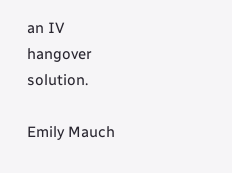an IV hangover solution.

Emily Mauch